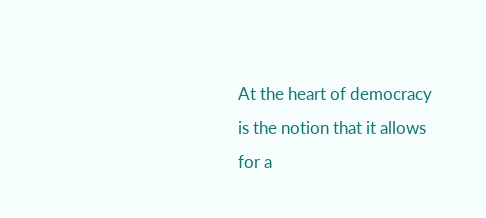At the heart of democracy is the notion that it allows for a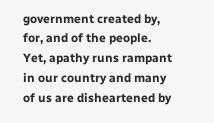government created by, for, and of the people. Yet, apathy runs rampant in our country and many of us are disheartened by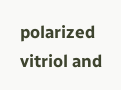polarized vitriol and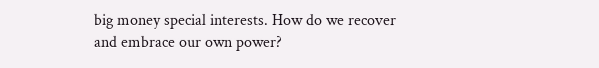big money special interests. How do we recover and embrace our own power?